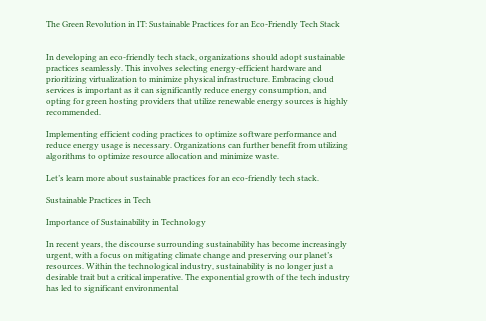The Green Revolution in IT: Sustainable Practices for an Eco-Friendly Tech Stack


In developing an eco-friendly tech stack, organizations should adopt sustainable practices seamlessly. This involves selecting energy-efficient hardware and prioritizing virtualization to minimize physical infrastructure. Embracing cloud services is important as it can significantly reduce energy consumption, and opting for green hosting providers that utilize renewable energy sources is highly recommended.

Implementing efficient coding practices to optimize software performance and reduce energy usage is necessary. Organizations can further benefit from utilizing algorithms to optimize resource allocation and minimize waste.

Let’s learn more about sustainable practices for an eco-friendly tech stack.

Sustainable Practices in Tech

Importance of Sustainability in Technology

In recent years, the discourse surrounding sustainability has become increasingly urgent, with a focus on mitigating climate change and preserving our planet’s resources. Within the technological industry, sustainability is no longer just a desirable trait but a critical imperative. The exponential growth of the tech industry has led to significant environmental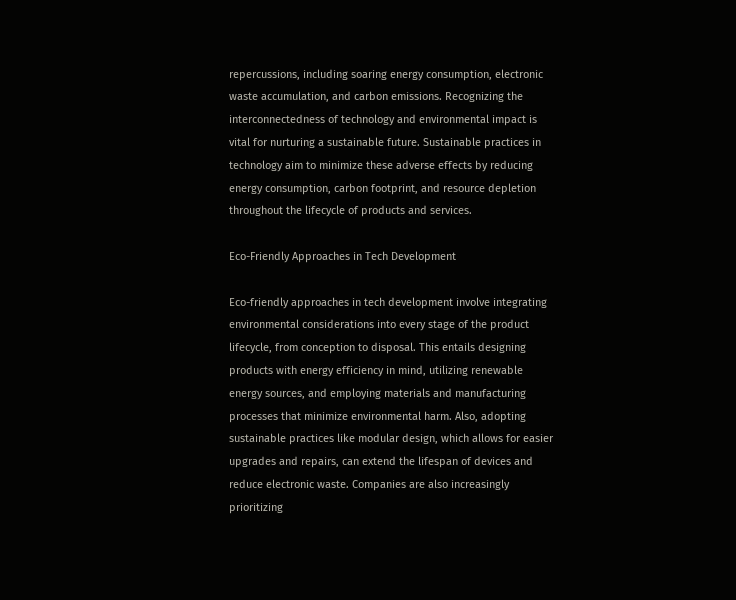repercussions, including soaring energy consumption, electronic waste accumulation, and carbon emissions. Recognizing the interconnectedness of technology and environmental impact is vital for nurturing a sustainable future. Sustainable practices in technology aim to minimize these adverse effects by reducing energy consumption, carbon footprint, and resource depletion throughout the lifecycle of products and services.

Eco-Friendly Approaches in Tech Development

Eco-friendly approaches in tech development involve integrating environmental considerations into every stage of the product lifecycle, from conception to disposal. This entails designing products with energy efficiency in mind, utilizing renewable energy sources, and employing materials and manufacturing processes that minimize environmental harm. Also, adopting sustainable practices like modular design, which allows for easier upgrades and repairs, can extend the lifespan of devices and reduce electronic waste. Companies are also increasingly prioritizing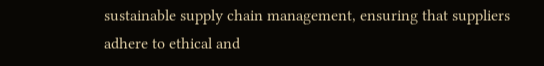sustainable supply chain management, ensuring that suppliers adhere to ethical and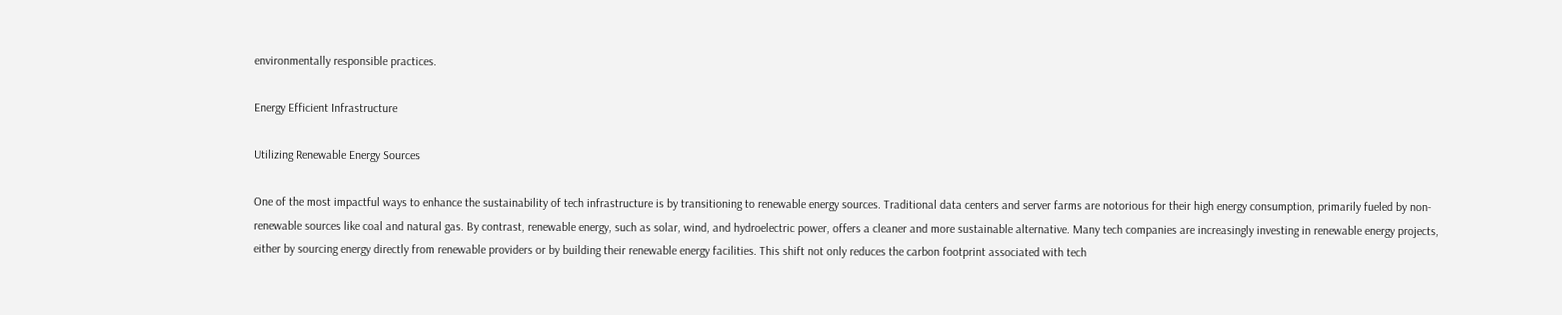environmentally responsible practices.

Energy Efficient Infrastructure

Utilizing Renewable Energy Sources

One of the most impactful ways to enhance the sustainability of tech infrastructure is by transitioning to renewable energy sources. Traditional data centers and server farms are notorious for their high energy consumption, primarily fueled by non-renewable sources like coal and natural gas. By contrast, renewable energy, such as solar, wind, and hydroelectric power, offers a cleaner and more sustainable alternative. Many tech companies are increasingly investing in renewable energy projects, either by sourcing energy directly from renewable providers or by building their renewable energy facilities. This shift not only reduces the carbon footprint associated with tech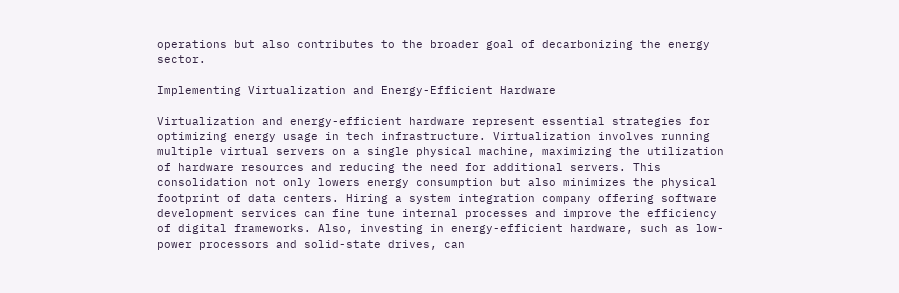operations but also contributes to the broader goal of decarbonizing the energy sector.

Implementing Virtualization and Energy-Efficient Hardware

Virtualization and energy-efficient hardware represent essential strategies for optimizing energy usage in tech infrastructure. Virtualization involves running multiple virtual servers on a single physical machine, maximizing the utilization of hardware resources and reducing the need for additional servers. This consolidation not only lowers energy consumption but also minimizes the physical footprint of data centers. Hiring a system integration company offering software development services can fine tune internal processes and improve the efficiency of digital frameworks. Also, investing in energy-efficient hardware, such as low-power processors and solid-state drives, can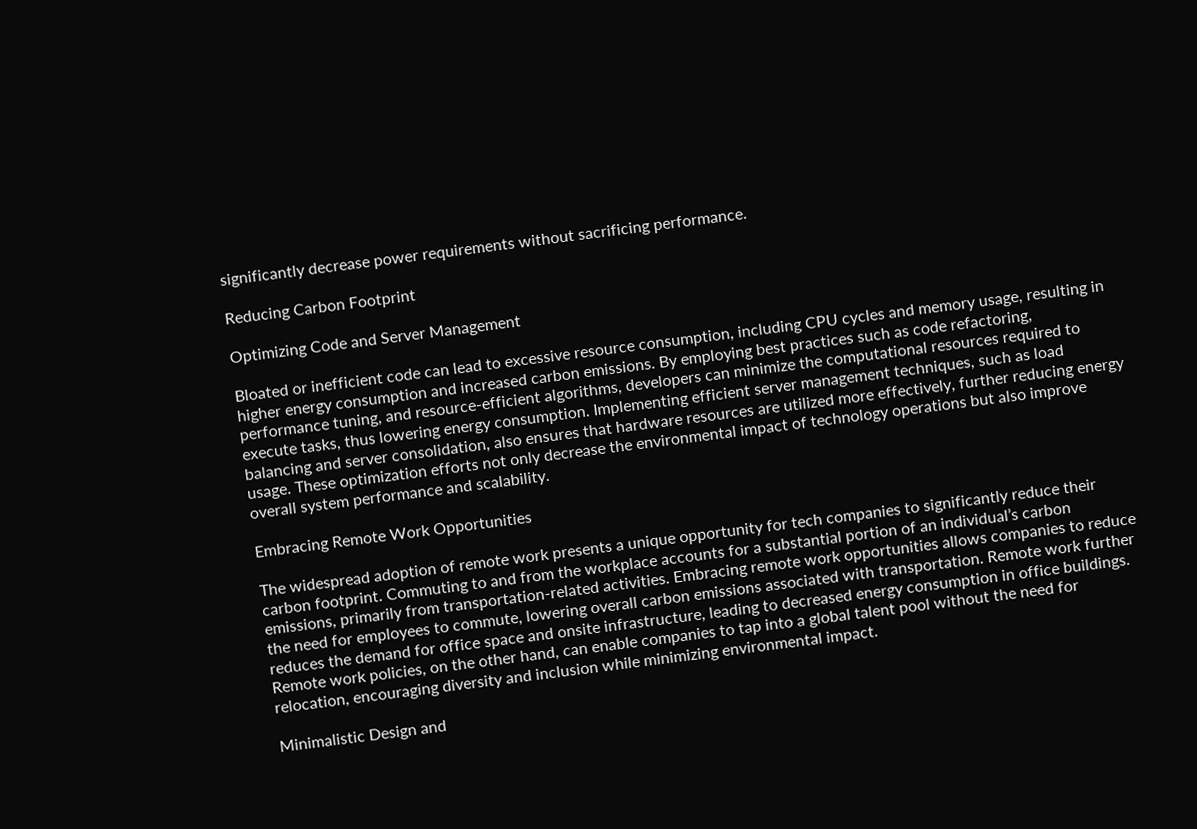significantly decrease power requirements without sacrificing performance.

Reducing Carbon Footprint

Optimizing Code and Server Management

Bloated or inefficient code can lead to excessive resource consumption, including CPU cycles and memory usage, resulting in higher energy consumption and increased carbon emissions. By employing best practices such as code refactoring, performance tuning, and resource-efficient algorithms, developers can minimize the computational resources required to execute tasks, thus lowering energy consumption. Implementing efficient server management techniques, such as load balancing and server consolidation, also ensures that hardware resources are utilized more effectively, further reducing energy usage. These optimization efforts not only decrease the environmental impact of technology operations but also improve overall system performance and scalability.

Embracing Remote Work Opportunities

The widespread adoption of remote work presents a unique opportunity for tech companies to significantly reduce their carbon footprint. Commuting to and from the workplace accounts for a substantial portion of an individual’s carbon emissions, primarily from transportation-related activities. Embracing remote work opportunities allows companies to reduce the need for employees to commute, lowering overall carbon emissions associated with transportation. Remote work further reduces the demand for office space and onsite infrastructure, leading to decreased energy consumption in office buildings. Remote work policies, on the other hand, can enable companies to tap into a global talent pool without the need for relocation, encouraging diversity and inclusion while minimizing environmental impact.

Minimalistic Design and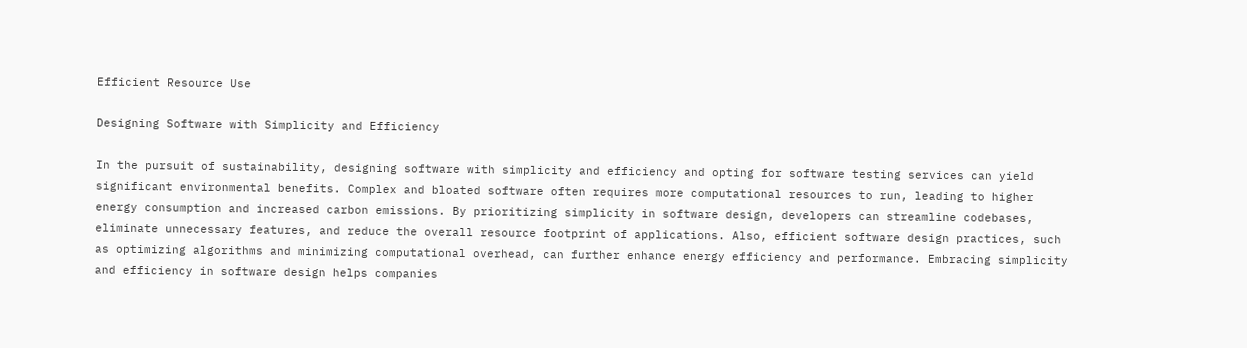Efficient Resource Use

Designing Software with Simplicity and Efficiency

In the pursuit of sustainability, designing software with simplicity and efficiency and opting for software testing services can yield significant environmental benefits. Complex and bloated software often requires more computational resources to run, leading to higher energy consumption and increased carbon emissions. By prioritizing simplicity in software design, developers can streamline codebases, eliminate unnecessary features, and reduce the overall resource footprint of applications. Also, efficient software design practices, such as optimizing algorithms and minimizing computational overhead, can further enhance energy efficiency and performance. Embracing simplicity and efficiency in software design helps companies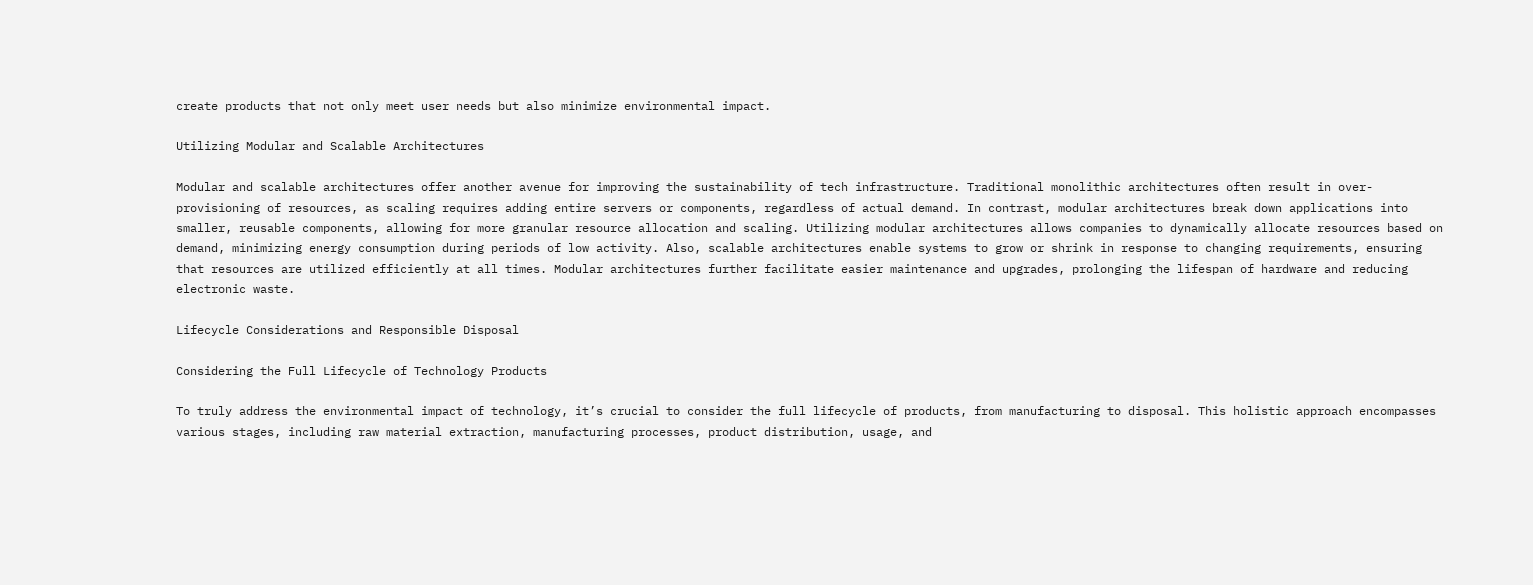create products that not only meet user needs but also minimize environmental impact.

Utilizing Modular and Scalable Architectures

Modular and scalable architectures offer another avenue for improving the sustainability of tech infrastructure. Traditional monolithic architectures often result in over-provisioning of resources, as scaling requires adding entire servers or components, regardless of actual demand. In contrast, modular architectures break down applications into smaller, reusable components, allowing for more granular resource allocation and scaling. Utilizing modular architectures allows companies to dynamically allocate resources based on demand, minimizing energy consumption during periods of low activity. Also, scalable architectures enable systems to grow or shrink in response to changing requirements, ensuring that resources are utilized efficiently at all times. Modular architectures further facilitate easier maintenance and upgrades, prolonging the lifespan of hardware and reducing electronic waste.

Lifecycle Considerations and Responsible Disposal

Considering the Full Lifecycle of Technology Products

To truly address the environmental impact of technology, it’s crucial to consider the full lifecycle of products, from manufacturing to disposal. This holistic approach encompasses various stages, including raw material extraction, manufacturing processes, product distribution, usage, and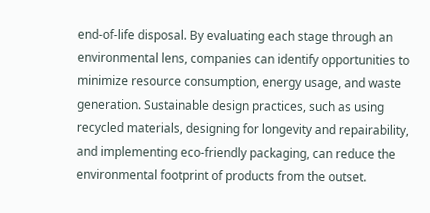end-of-life disposal. By evaluating each stage through an environmental lens, companies can identify opportunities to minimize resource consumption, energy usage, and waste generation. Sustainable design practices, such as using recycled materials, designing for longevity and repairability, and implementing eco-friendly packaging, can reduce the environmental footprint of products from the outset.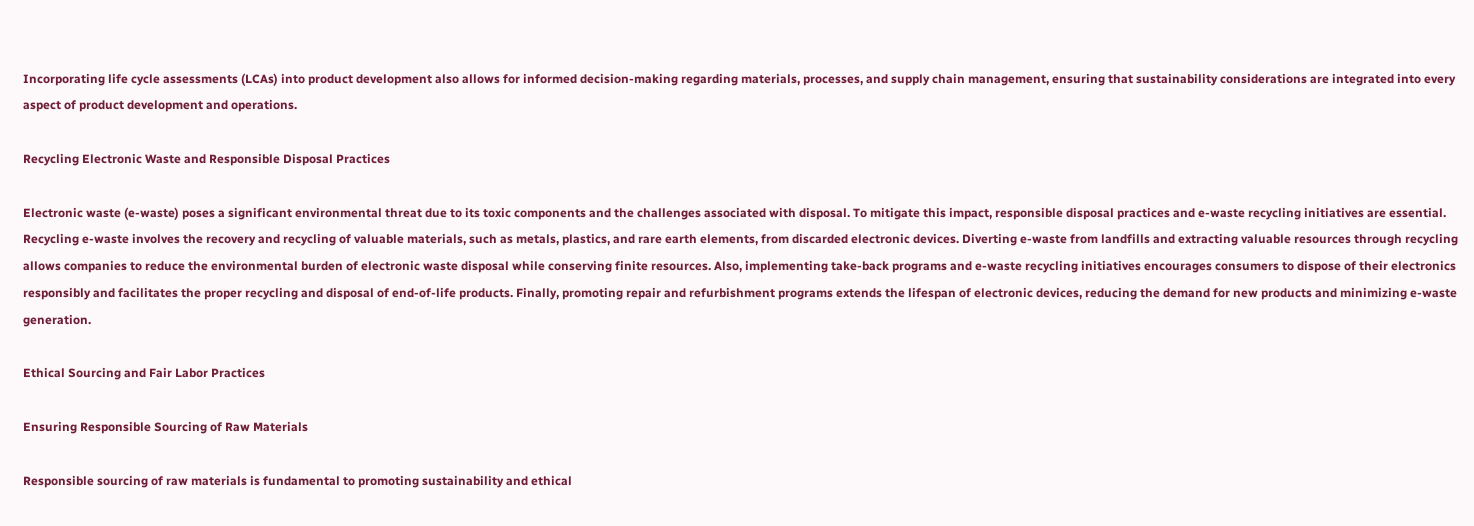Incorporating life cycle assessments (LCAs) into product development also allows for informed decision-making regarding materials, processes, and supply chain management, ensuring that sustainability considerations are integrated into every aspect of product development and operations.

Recycling Electronic Waste and Responsible Disposal Practices

Electronic waste (e-waste) poses a significant environmental threat due to its toxic components and the challenges associated with disposal. To mitigate this impact, responsible disposal practices and e-waste recycling initiatives are essential. Recycling e-waste involves the recovery and recycling of valuable materials, such as metals, plastics, and rare earth elements, from discarded electronic devices. Diverting e-waste from landfills and extracting valuable resources through recycling allows companies to reduce the environmental burden of electronic waste disposal while conserving finite resources. Also, implementing take-back programs and e-waste recycling initiatives encourages consumers to dispose of their electronics responsibly and facilitates the proper recycling and disposal of end-of-life products. Finally, promoting repair and refurbishment programs extends the lifespan of electronic devices, reducing the demand for new products and minimizing e-waste generation.

Ethical Sourcing and Fair Labor Practices

Ensuring Responsible Sourcing of Raw Materials

Responsible sourcing of raw materials is fundamental to promoting sustainability and ethical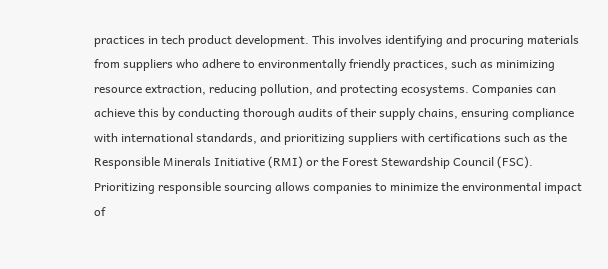practices in tech product development. This involves identifying and procuring materials from suppliers who adhere to environmentally friendly practices, such as minimizing resource extraction, reducing pollution, and protecting ecosystems. Companies can achieve this by conducting thorough audits of their supply chains, ensuring compliance with international standards, and prioritizing suppliers with certifications such as the Responsible Minerals Initiative (RMI) or the Forest Stewardship Council (FSC). Prioritizing responsible sourcing allows companies to minimize the environmental impact of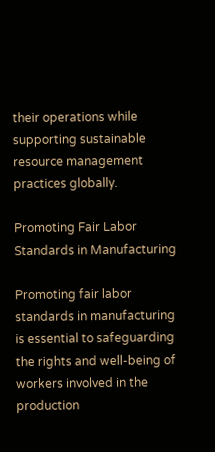their operations while supporting sustainable resource management practices globally.

Promoting Fair Labor Standards in Manufacturing

Promoting fair labor standards in manufacturing is essential to safeguarding the rights and well-being of workers involved in the production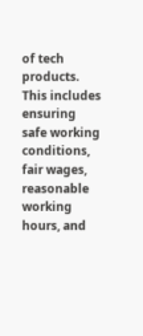of tech products. This includes ensuring safe working conditions, fair wages, reasonable working hours, and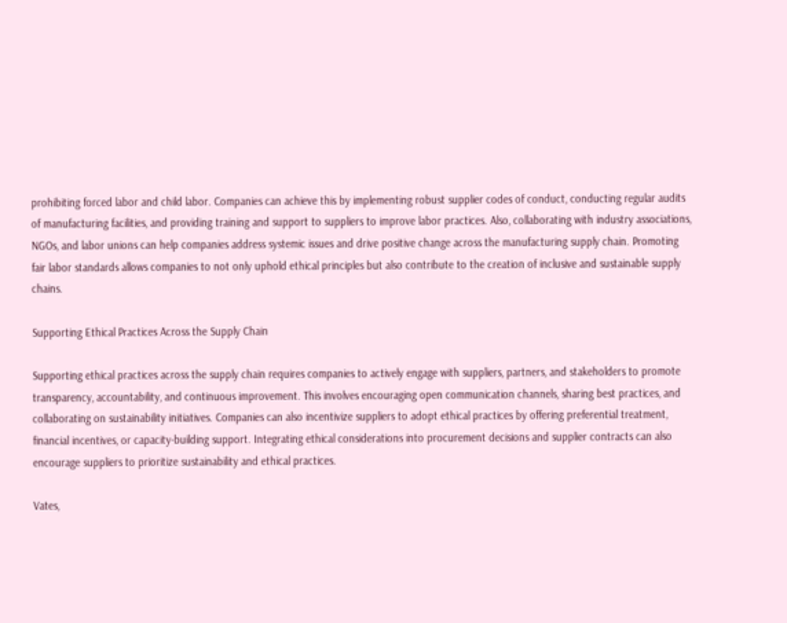prohibiting forced labor and child labor. Companies can achieve this by implementing robust supplier codes of conduct, conducting regular audits of manufacturing facilities, and providing training and support to suppliers to improve labor practices. Also, collaborating with industry associations, NGOs, and labor unions can help companies address systemic issues and drive positive change across the manufacturing supply chain. Promoting fair labor standards allows companies to not only uphold ethical principles but also contribute to the creation of inclusive and sustainable supply chains.

Supporting Ethical Practices Across the Supply Chain

Supporting ethical practices across the supply chain requires companies to actively engage with suppliers, partners, and stakeholders to promote transparency, accountability, and continuous improvement. This involves encouraging open communication channels, sharing best practices, and collaborating on sustainability initiatives. Companies can also incentivize suppliers to adopt ethical practices by offering preferential treatment, financial incentives, or capacity-building support. Integrating ethical considerations into procurement decisions and supplier contracts can also encourage suppliers to prioritize sustainability and ethical practices.

Vates,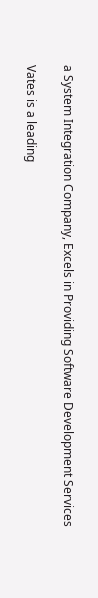a System Integration Company, Excels in Providing Software Development Services

Vates is a leading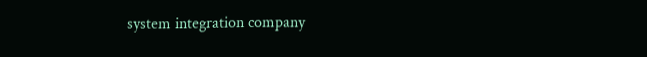system integration company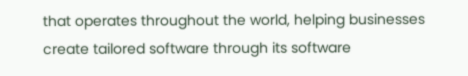that operates throughout the world, helping businesses create tailored software through its software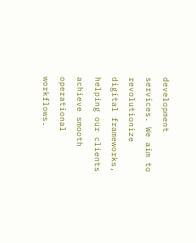development services. We aim to revolutionize digital frameworks, helping our clients achieve smooth operational workflows.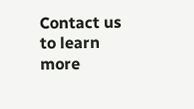Contact us to learn more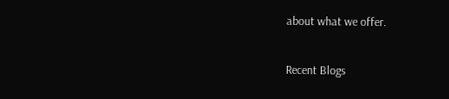about what we offer.

Recent Blogs